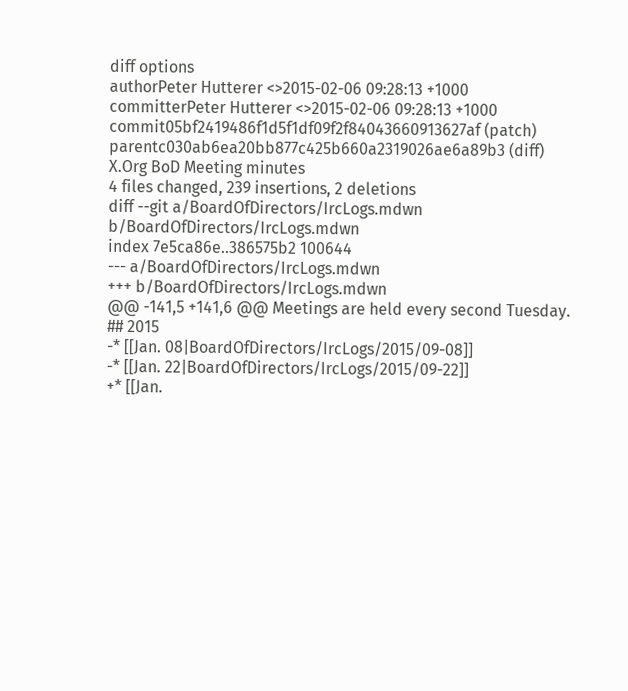diff options
authorPeter Hutterer <>2015-02-06 09:28:13 +1000
committerPeter Hutterer <>2015-02-06 09:28:13 +1000
commit05bf2419486f1d5f1df09f2f84043660913627af (patch)
parentc030ab6ea20bb877c425b660a2319026ae6a89b3 (diff)
X.Org BoD Meeting minutes
4 files changed, 239 insertions, 2 deletions
diff --git a/BoardOfDirectors/IrcLogs.mdwn b/BoardOfDirectors/IrcLogs.mdwn
index 7e5ca86e..386575b2 100644
--- a/BoardOfDirectors/IrcLogs.mdwn
+++ b/BoardOfDirectors/IrcLogs.mdwn
@@ -141,5 +141,6 @@ Meetings are held every second Tuesday.
## 2015
-* [[Jan. 08|BoardOfDirectors/IrcLogs/2015/09-08]]
-* [[Jan. 22|BoardOfDirectors/IrcLogs/2015/09-22]]
+* [[Jan.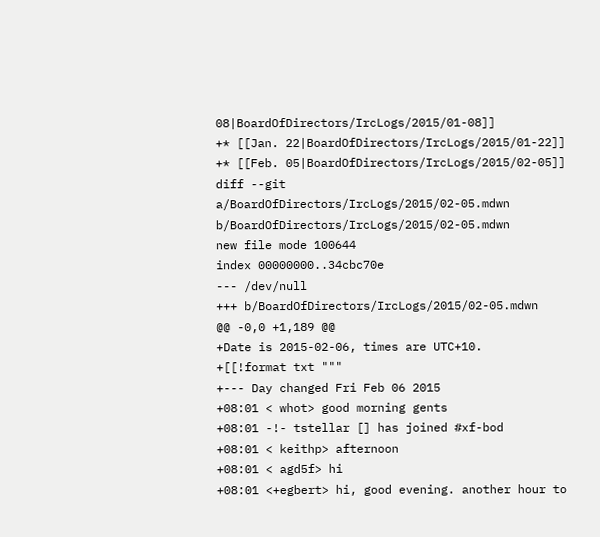08|BoardOfDirectors/IrcLogs/2015/01-08]]
+* [[Jan. 22|BoardOfDirectors/IrcLogs/2015/01-22]]
+* [[Feb. 05|BoardOfDirectors/IrcLogs/2015/02-05]]
diff --git a/BoardOfDirectors/IrcLogs/2015/02-05.mdwn b/BoardOfDirectors/IrcLogs/2015/02-05.mdwn
new file mode 100644
index 00000000..34cbc70e
--- /dev/null
+++ b/BoardOfDirectors/IrcLogs/2015/02-05.mdwn
@@ -0,0 +1,189 @@
+Date is 2015-02-06, times are UTC+10.
+[[!format txt """
+--- Day changed Fri Feb 06 2015
+08:01 < whot> good morning gents
+08:01 -!- tstellar [] has joined #xf-bod
+08:01 < keithp> afternoon
+08:01 < agd5f> hi
+08:01 <+egbert> hi, good evening. another hour to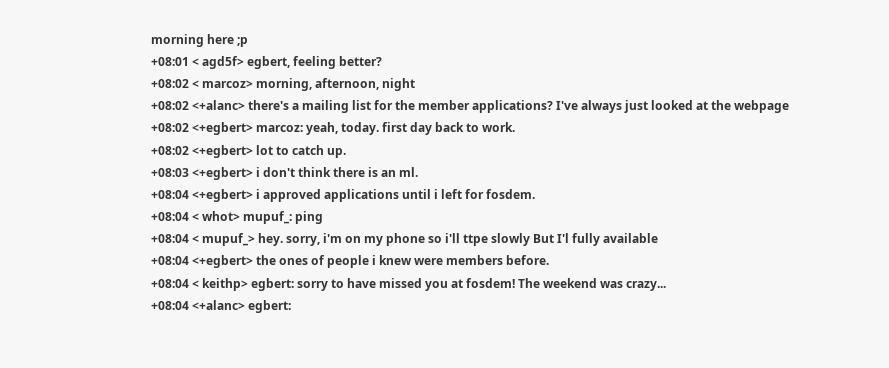morning here ;p
+08:01 < agd5f> egbert, feeling better?
+08:02 < marcoz> morning, afternoon, night
+08:02 <+alanc> there's a mailing list for the member applications? I've always just looked at the webpage
+08:02 <+egbert> marcoz: yeah, today. first day back to work.
+08:02 <+egbert> lot to catch up.
+08:03 <+egbert> i don't think there is an ml.
+08:04 <+egbert> i approved applications until i left for fosdem.
+08:04 < whot> mupuf_: ping
+08:04 < mupuf_> hey. sorry, i'm on my phone so i'll ttpe slowly But I'l fully available
+08:04 <+egbert> the ones of people i knew were members before.
+08:04 < keithp> egbert: sorry to have missed you at fosdem! The weekend was crazy...
+08:04 <+alanc> egbert: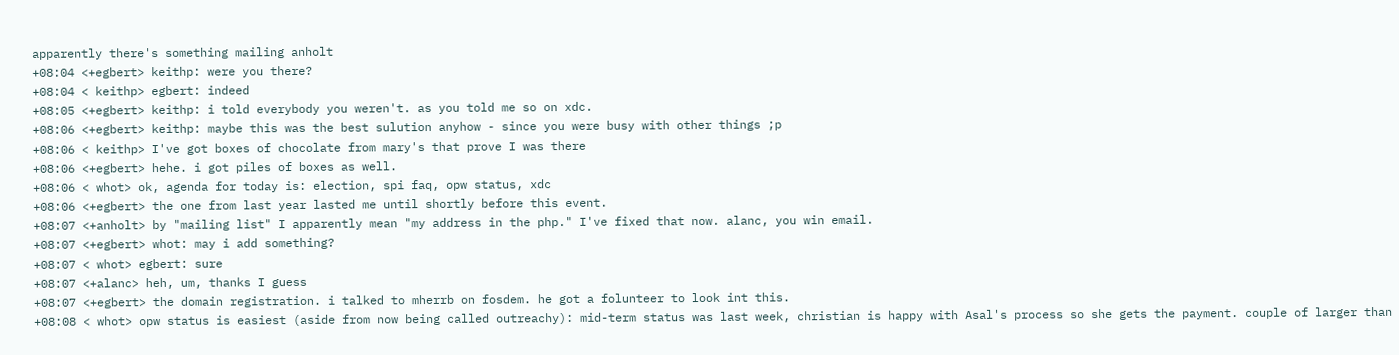apparently there's something mailing anholt
+08:04 <+egbert> keithp: were you there?
+08:04 < keithp> egbert: indeed
+08:05 <+egbert> keithp: i told everybody you weren't. as you told me so on xdc.
+08:06 <+egbert> keithp: maybe this was the best sulution anyhow - since you were busy with other things ;p
+08:06 < keithp> I've got boxes of chocolate from mary's that prove I was there
+08:06 <+egbert> hehe. i got piles of boxes as well.
+08:06 < whot> ok, agenda for today is: election, spi faq, opw status, xdc
+08:06 <+egbert> the one from last year lasted me until shortly before this event.
+08:07 <+anholt> by "mailing list" I apparently mean "my address in the php." I've fixed that now. alanc, you win email.
+08:07 <+egbert> whot: may i add something?
+08:07 < whot> egbert: sure
+08:07 <+alanc> heh, um, thanks I guess
+08:07 <+egbert> the domain registration. i talked to mherrb on fosdem. he got a folunteer to look int this.
+08:08 < whot> opw status is easiest (aside from now being called outreachy): mid-term status was last week, christian is happy with Asal's process so she gets the payment. couple of larger than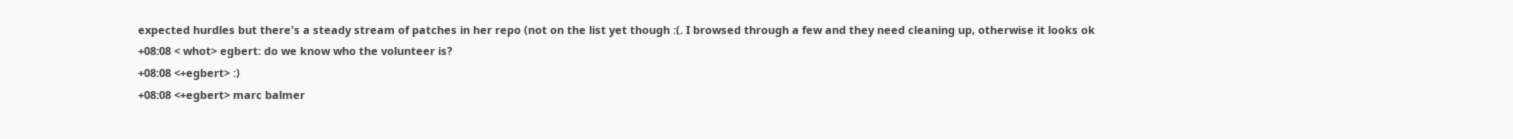expected hurdles but there's a steady stream of patches in her repo (not on the list yet though :(. I browsed through a few and they need cleaning up, otherwise it looks ok
+08:08 < whot> egbert: do we know who the volunteer is?
+08:08 <+egbert> :)
+08:08 <+egbert> marc balmer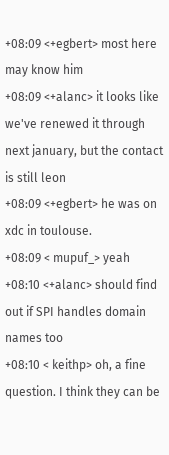+08:09 <+egbert> most here may know him
+08:09 <+alanc> it looks like we've renewed it through next january, but the contact is still leon
+08:09 <+egbert> he was on xdc in toulouse.
+08:09 < mupuf_> yeah
+08:10 <+alanc> should find out if SPI handles domain names too
+08:10 < keithp> oh, a fine question. I think they can be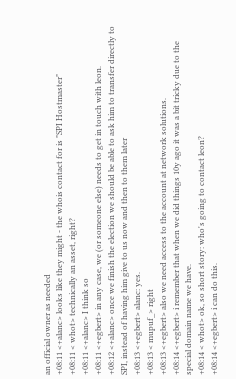an official owner as needed
+08:11 <+alanc> looks like they might - the whois contact for is "SPI Hostmaster"
+08:11 < whot> technically an asset, right?
+08:11 <+alanc> I think so
+08:11 <+egbert> in any case, we (or someone else) needs to get in touch with leon.
+08:12 <+alanc> once we finish the election we should be able to ask him to transfer directly to SPI, instead of having him give to us now and then to them later
+08:13 <+egbert> alanc: yes.
+08:13 < mupuf_> right
+08:13 <+egbert> also we need access to the account at network solutions.
+08:14 <+egbert> i remember that when we did things 10y ago it was a bit tricky due to the special domain name we have.
+08:14 < whot> ok, so short story: who's going to contact leon?
+08:14 <+egbert> i can do this.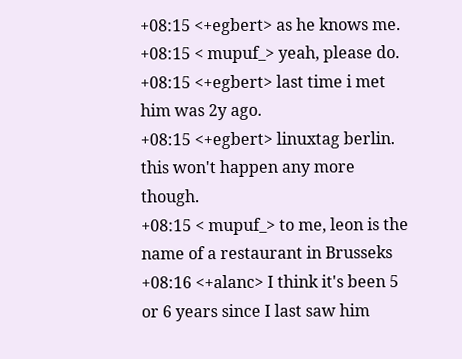+08:15 <+egbert> as he knows me.
+08:15 < mupuf_> yeah, please do.
+08:15 <+egbert> last time i met him was 2y ago.
+08:15 <+egbert> linuxtag berlin. this won't happen any more though.
+08:15 < mupuf_> to me, leon is the name of a restaurant in Brusseks
+08:16 <+alanc> I think it's been 5 or 6 years since I last saw him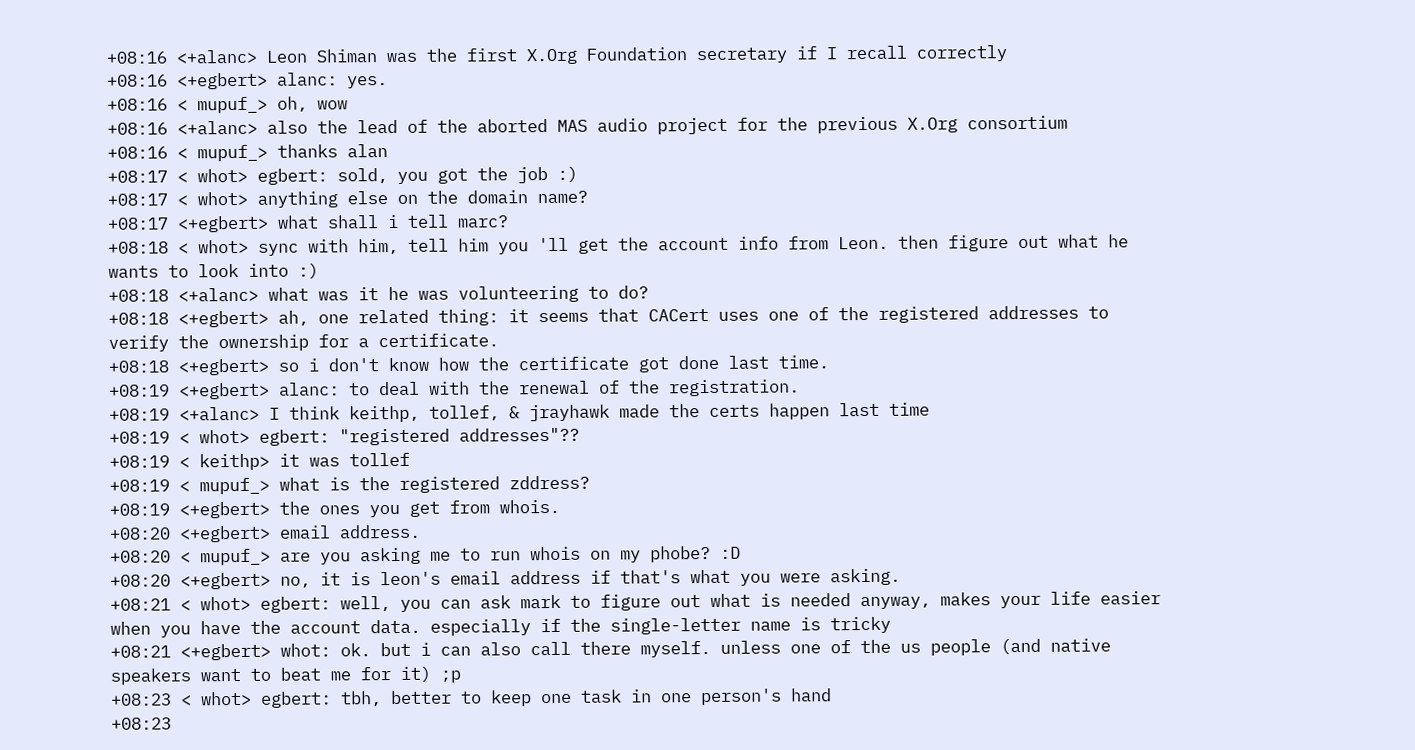+08:16 <+alanc> Leon Shiman was the first X.Org Foundation secretary if I recall correctly
+08:16 <+egbert> alanc: yes.
+08:16 < mupuf_> oh, wow
+08:16 <+alanc> also the lead of the aborted MAS audio project for the previous X.Org consortium
+08:16 < mupuf_> thanks alan
+08:17 < whot> egbert: sold, you got the job :)
+08:17 < whot> anything else on the domain name?
+08:17 <+egbert> what shall i tell marc?
+08:18 < whot> sync with him, tell him you 'll get the account info from Leon. then figure out what he wants to look into :)
+08:18 <+alanc> what was it he was volunteering to do?
+08:18 <+egbert> ah, one related thing: it seems that CACert uses one of the registered addresses to verify the ownership for a certificate.
+08:18 <+egbert> so i don't know how the certificate got done last time.
+08:19 <+egbert> alanc: to deal with the renewal of the registration.
+08:19 <+alanc> I think keithp, tollef, & jrayhawk made the certs happen last time
+08:19 < whot> egbert: "registered addresses"??
+08:19 < keithp> it was tollef
+08:19 < mupuf_> what is the registered zddress?
+08:19 <+egbert> the ones you get from whois.
+08:20 <+egbert> email address.
+08:20 < mupuf_> are you asking me to run whois on my phobe? :D
+08:20 <+egbert> no, it is leon's email address if that's what you were asking.
+08:21 < whot> egbert: well, you can ask mark to figure out what is needed anyway, makes your life easier when you have the account data. especially if the single-letter name is tricky
+08:21 <+egbert> whot: ok. but i can also call there myself. unless one of the us people (and native speakers want to beat me for it) ;p
+08:23 < whot> egbert: tbh, better to keep one task in one person's hand
+08:23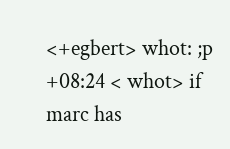<+egbert> whot: ;p
+08:24 < whot> if marc has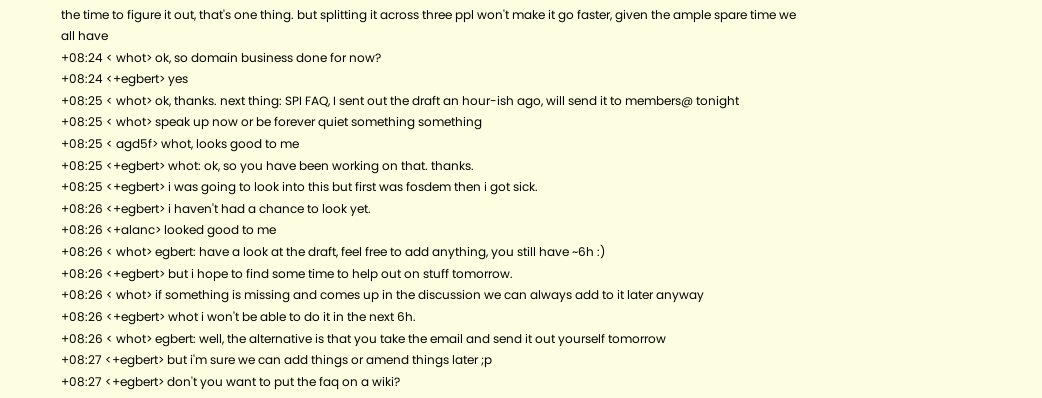the time to figure it out, that's one thing. but splitting it across three ppl won't make it go faster, given the ample spare time we all have
+08:24 < whot> ok, so domain business done for now?
+08:24 <+egbert> yes
+08:25 < whot> ok, thanks. next thing: SPI FAQ, I sent out the draft an hour-ish ago, will send it to members@ tonight
+08:25 < whot> speak up now or be forever quiet something something
+08:25 < agd5f> whot, looks good to me
+08:25 <+egbert> whot: ok, so you have been working on that. thanks.
+08:25 <+egbert> i was going to look into this but first was fosdem then i got sick.
+08:26 <+egbert> i haven't had a chance to look yet.
+08:26 <+alanc> looked good to me
+08:26 < whot> egbert: have a look at the draft, feel free to add anything, you still have ~6h :)
+08:26 <+egbert> but i hope to find some time to help out on stuff tomorrow.
+08:26 < whot> if something is missing and comes up in the discussion we can always add to it later anyway
+08:26 <+egbert> whot i won't be able to do it in the next 6h.
+08:26 < whot> egbert: well, the alternative is that you take the email and send it out yourself tomorrow
+08:27 <+egbert> but i'm sure we can add things or amend things later ;p
+08:27 <+egbert> don't you want to put the faq on a wiki?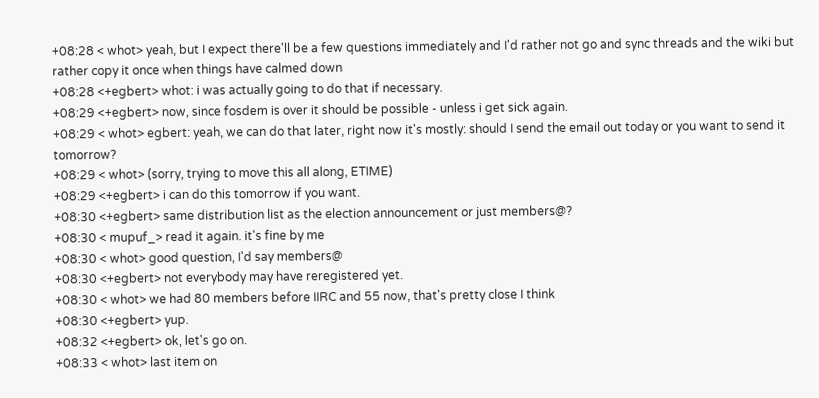+08:28 < whot> yeah, but I expect there'll be a few questions immediately and I'd rather not go and sync threads and the wiki but rather copy it once when things have calmed down
+08:28 <+egbert> whot: i was actually going to do that if necessary.
+08:29 <+egbert> now, since fosdem is over it should be possible - unless i get sick again.
+08:29 < whot> egbert: yeah, we can do that later, right now it's mostly: should I send the email out today or you want to send it tomorrow?
+08:29 < whot> (sorry, trying to move this all along, ETIME)
+08:29 <+egbert> i can do this tomorrow if you want.
+08:30 <+egbert> same distribution list as the election announcement or just members@?
+08:30 < mupuf_> read it again. it's fine by me
+08:30 < whot> good question, I'd say members@
+08:30 <+egbert> not everybody may have reregistered yet.
+08:30 < whot> we had 80 members before IIRC and 55 now, that's pretty close I think
+08:30 <+egbert> yup.
+08:32 <+egbert> ok, let's go on.
+08:33 < whot> last item on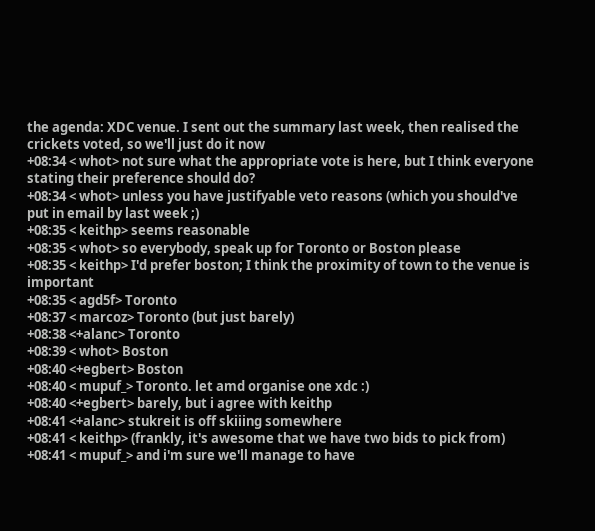the agenda: XDC venue. I sent out the summary last week, then realised the crickets voted, so we'll just do it now
+08:34 < whot> not sure what the appropriate vote is here, but I think everyone stating their preference should do?
+08:34 < whot> unless you have justifyable veto reasons (which you should've put in email by last week ;)
+08:35 < keithp> seems reasonable
+08:35 < whot> so everybody, speak up for Toronto or Boston please
+08:35 < keithp> I'd prefer boston; I think the proximity of town to the venue is important
+08:35 < agd5f> Toronto
+08:37 < marcoz> Toronto (but just barely)
+08:38 <+alanc> Toronto
+08:39 < whot> Boston
+08:40 <+egbert> Boston
+08:40 < mupuf_> Toronto. let amd organise one xdc :)
+08:40 <+egbert> barely, but i agree with keithp
+08:41 <+alanc> stukreit is off skiiing somewhere
+08:41 < keithp> (frankly, it's awesome that we have two bids to pick from)
+08:41 < mupuf_> and i'm sure we'll manage to have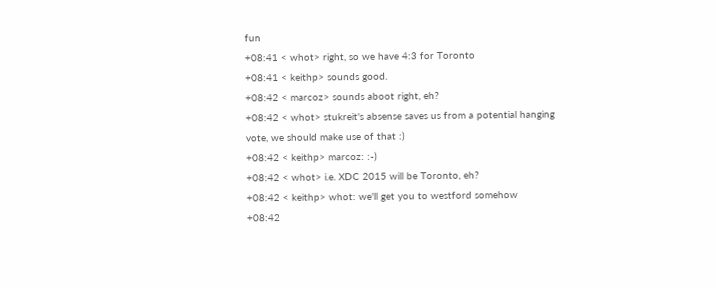fun
+08:41 < whot> right, so we have 4:3 for Toronto
+08:41 < keithp> sounds good.
+08:42 < marcoz> sounds aboot right, eh?
+08:42 < whot> stukreit's absense saves us from a potential hanging vote, we should make use of that :)
+08:42 < keithp> marcoz: :-)
+08:42 < whot> i.e. XDC 2015 will be Toronto, eh?
+08:42 < keithp> whot: we'll get you to westford somehow
+08:42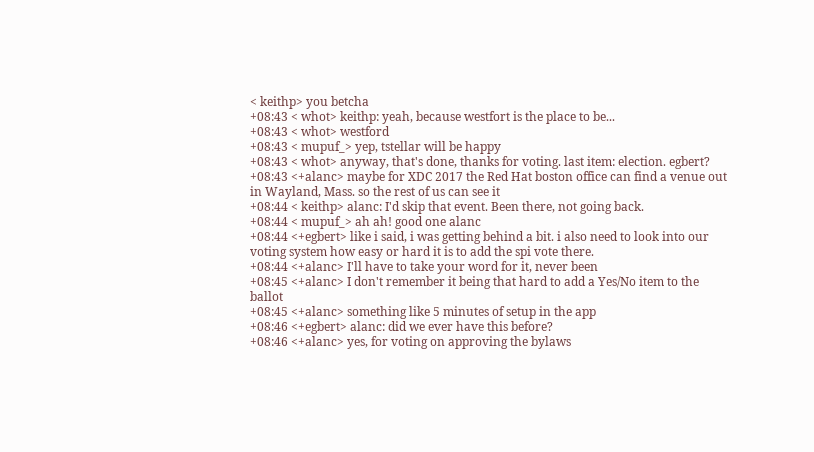< keithp> you betcha
+08:43 < whot> keithp: yeah, because westfort is the place to be...
+08:43 < whot> westford
+08:43 < mupuf_> yep, tstellar will be happy
+08:43 < whot> anyway, that's done, thanks for voting. last item: election. egbert?
+08:43 <+alanc> maybe for XDC 2017 the Red Hat boston office can find a venue out in Wayland, Mass. so the rest of us can see it
+08:44 < keithp> alanc: I'd skip that event. Been there, not going back.
+08:44 < mupuf_> ah ah! good one alanc
+08:44 <+egbert> like i said, i was getting behind a bit. i also need to look into our voting system how easy or hard it is to add the spi vote there.
+08:44 <+alanc> I'll have to take your word for it, never been
+08:45 <+alanc> I don't remember it being that hard to add a Yes/No item to the ballot
+08:45 <+alanc> something like 5 minutes of setup in the app
+08:46 <+egbert> alanc: did we ever have this before?
+08:46 <+alanc> yes, for voting on approving the bylaws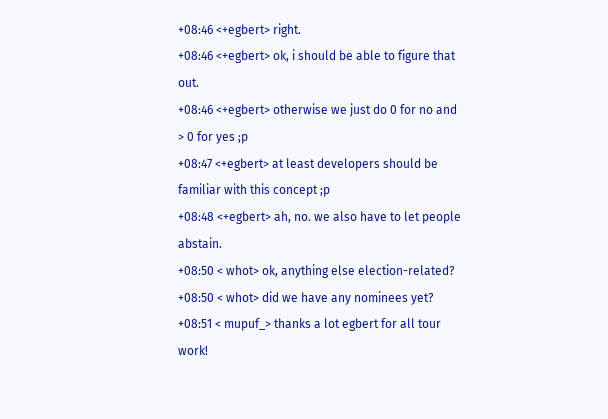+08:46 <+egbert> right.
+08:46 <+egbert> ok, i should be able to figure that out.
+08:46 <+egbert> otherwise we just do 0 for no and > 0 for yes ;p
+08:47 <+egbert> at least developers should be familiar with this concept ;p
+08:48 <+egbert> ah, no. we also have to let people abstain.
+08:50 < whot> ok, anything else election-related?
+08:50 < whot> did we have any nominees yet?
+08:51 < mupuf_> thanks a lot egbert for all tour work!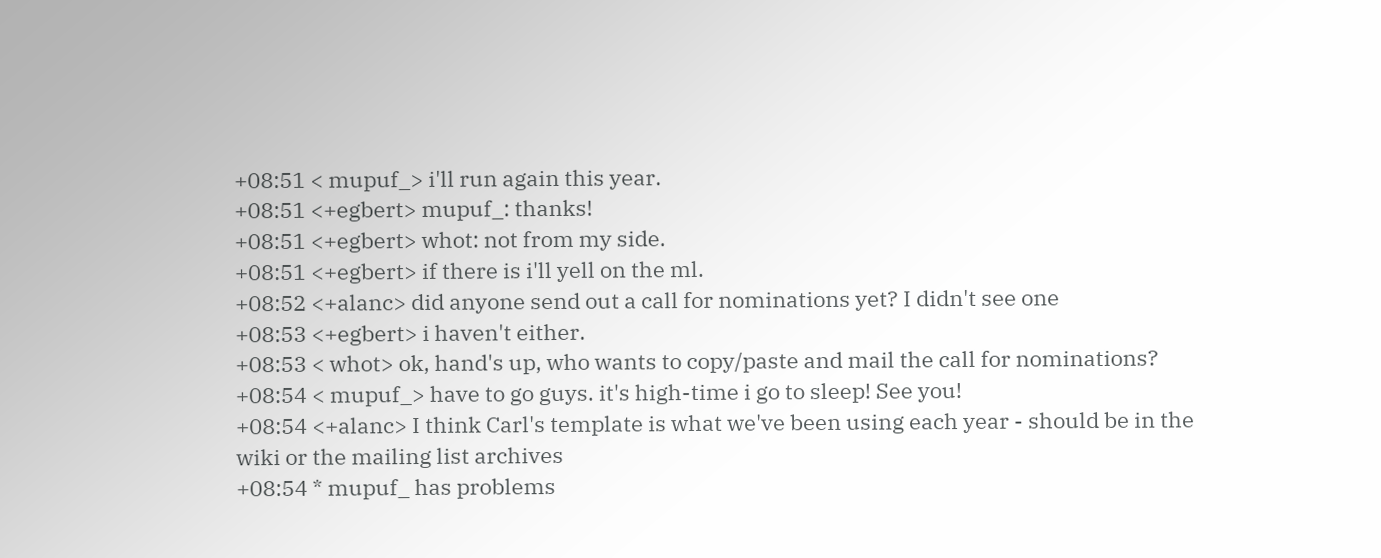+08:51 < mupuf_> i'll run again this year.
+08:51 <+egbert> mupuf_: thanks!
+08:51 <+egbert> whot: not from my side.
+08:51 <+egbert> if there is i'll yell on the ml.
+08:52 <+alanc> did anyone send out a call for nominations yet? I didn't see one
+08:53 <+egbert> i haven't either.
+08:53 < whot> ok, hand's up, who wants to copy/paste and mail the call for nominations?
+08:54 < mupuf_> have to go guys. it's high-time i go to sleep! See you!
+08:54 <+alanc> I think Carl's template is what we've been using each year - should be in the wiki or the mailing list archives
+08:54 * mupuf_ has problems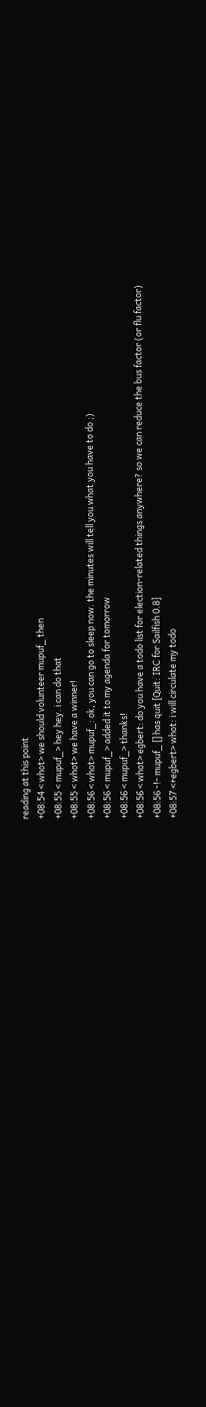reading at this point
+08:54 < whot> we should volunteer mupuf_ then
+08:55 < mupuf_> hey hey. i can do that
+08:55 < whot> we have a winner!
+08:56 < whot> mupuf_: ok, you can go to sleep now. the minutes will tell you what you have to do ;)
+08:56 < mupuf_> added it to my agenda for tomorrow
+08:56 < mupuf_> thanks!
+08:56 < whot> egbert: do you have a todo list for election-related things anywhere? so we can reduce the bus factor (or flu factor)
+08:56 -!- mupuf_ [] has quit [Quit: IRC for Sailfish 0.8]
+08:57 <+egbert> whot: i will circulate my todo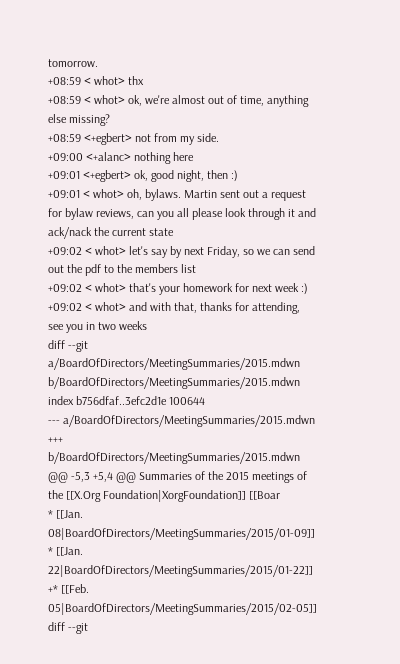tomorrow.
+08:59 < whot> thx
+08:59 < whot> ok, we're almost out of time, anything else missing?
+08:59 <+egbert> not from my side.
+09:00 <+alanc> nothing here
+09:01 <+egbert> ok, good night, then :)
+09:01 < whot> oh, bylaws. Martin sent out a request for bylaw reviews, can you all please look through it and ack/nack the current state
+09:02 < whot> let's say by next Friday, so we can send out the pdf to the members list
+09:02 < whot> that's your homework for next week :)
+09:02 < whot> and with that, thanks for attending, see you in two weeks
diff --git a/BoardOfDirectors/MeetingSummaries/2015.mdwn b/BoardOfDirectors/MeetingSummaries/2015.mdwn
index b756dfaf..3efc2d1e 100644
--- a/BoardOfDirectors/MeetingSummaries/2015.mdwn
+++ b/BoardOfDirectors/MeetingSummaries/2015.mdwn
@@ -5,3 +5,4 @@ Summaries of the 2015 meetings of the [[X.Org Foundation|XorgFoundation]] [[Boar
* [[Jan. 08|BoardOfDirectors/MeetingSummaries/2015/01-09]]
* [[Jan. 22|BoardOfDirectors/MeetingSummaries/2015/01-22]]
+* [[Feb. 05|BoardOfDirectors/MeetingSummaries/2015/02-05]]
diff --git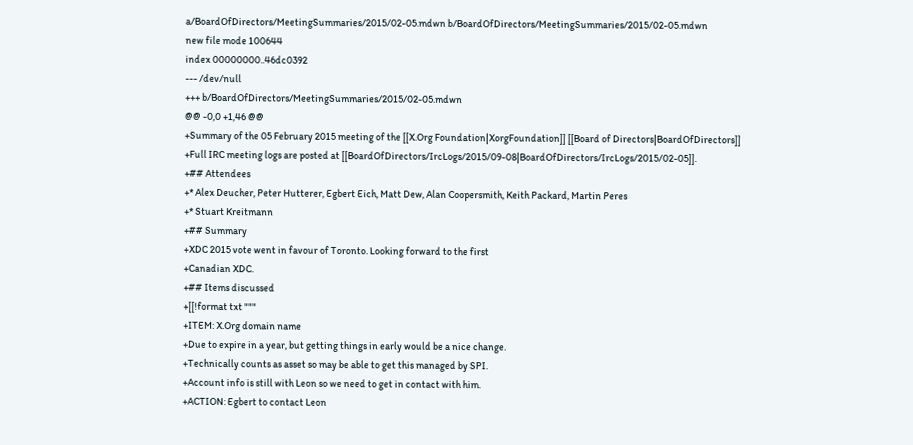a/BoardOfDirectors/MeetingSummaries/2015/02-05.mdwn b/BoardOfDirectors/MeetingSummaries/2015/02-05.mdwn
new file mode 100644
index 00000000..46dc0392
--- /dev/null
+++ b/BoardOfDirectors/MeetingSummaries/2015/02-05.mdwn
@@ -0,0 +1,46 @@
+Summary of the 05 February 2015 meeting of the [[X.Org Foundation|XorgFoundation]] [[Board of Directors|BoardOfDirectors]]
+Full IRC meeting logs are posted at [[BoardOfDirectors/IrcLogs/2015/09-08|BoardOfDirectors/IrcLogs/2015/02-05]].
+## Attendees
+* Alex Deucher, Peter Hutterer, Egbert Eich, Matt Dew, Alan Coopersmith, Keith Packard, Martin Peres
+* Stuart Kreitmann
+## Summary
+XDC 2015 vote went in favour of Toronto. Looking forward to the first
+Canadian XDC.
+## Items discussed
+[[!format txt """
+ITEM: X.Org domain name
+Due to expire in a year, but getting things in early would be a nice change.
+Technically counts as asset so may be able to get this managed by SPI.
+Account info is still with Leon so we need to get in contact with him.
+ACTION: Egbert to contact Leon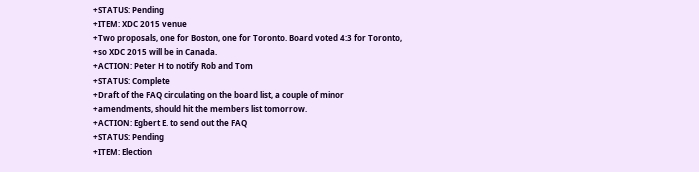+STATUS: Pending
+ITEM: XDC 2015 venue
+Two proposals, one for Boston, one for Toronto. Board voted 4:3 for Toronto,
+so XDC 2015 will be in Canada.
+ACTION: Peter H to notify Rob and Tom
+STATUS: Complete
+Draft of the FAQ circulating on the board list, a couple of minor
+amendments, should hit the members list tomorrow.
+ACTION: Egbert E. to send out the FAQ
+STATUS: Pending
+ITEM: Election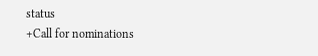status
+Call for nominations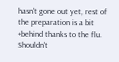hasn't gone out yet, rest of the preparation is a bit
+behind thanks to the flu. Shouldn't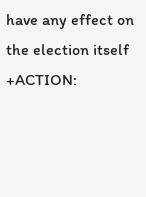have any effect on the election itself
+ACTION: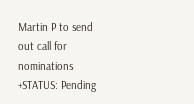Martin P to send out call for nominations
+STATUS: Pending